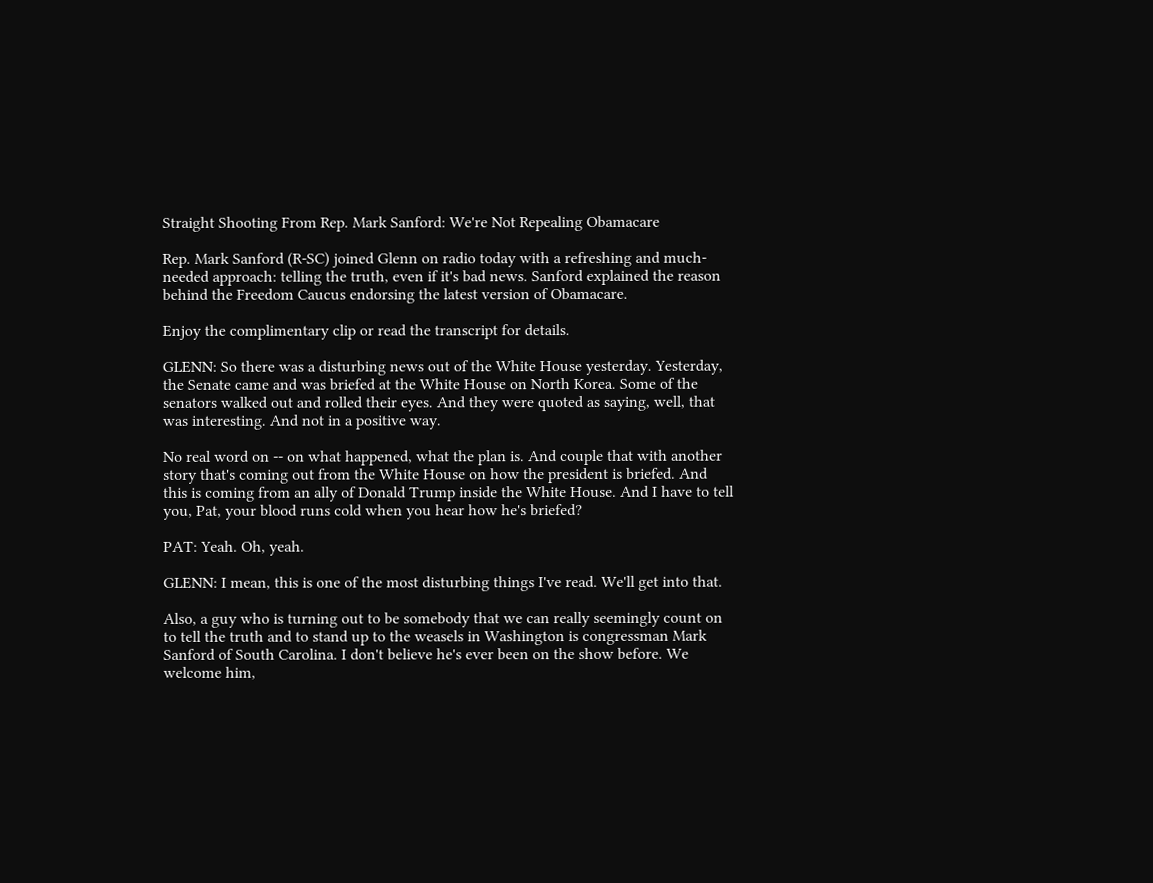Straight Shooting From Rep. Mark Sanford: We're Not Repealing Obamacare

Rep. Mark Sanford (R-SC) joined Glenn on radio today with a refreshing and much-needed approach: telling the truth, even if it's bad news. Sanford explained the reason behind the Freedom Caucus endorsing the latest version of Obamacare.

Enjoy the complimentary clip or read the transcript for details.

GLENN: So there was a disturbing news out of the White House yesterday. Yesterday, the Senate came and was briefed at the White House on North Korea. Some of the senators walked out and rolled their eyes. And they were quoted as saying, well, that was interesting. And not in a positive way.

No real word on -- on what happened, what the plan is. And couple that with another story that's coming out from the White House on how the president is briefed. And this is coming from an ally of Donald Trump inside the White House. And I have to tell you, Pat, your blood runs cold when you hear how he's briefed?

PAT: Yeah. Oh, yeah.

GLENN: I mean, this is one of the most disturbing things I've read. We'll get into that.

Also, a guy who is turning out to be somebody that we can really seemingly count on to tell the truth and to stand up to the weasels in Washington is congressman Mark Sanford of South Carolina. I don't believe he's ever been on the show before. We welcome him,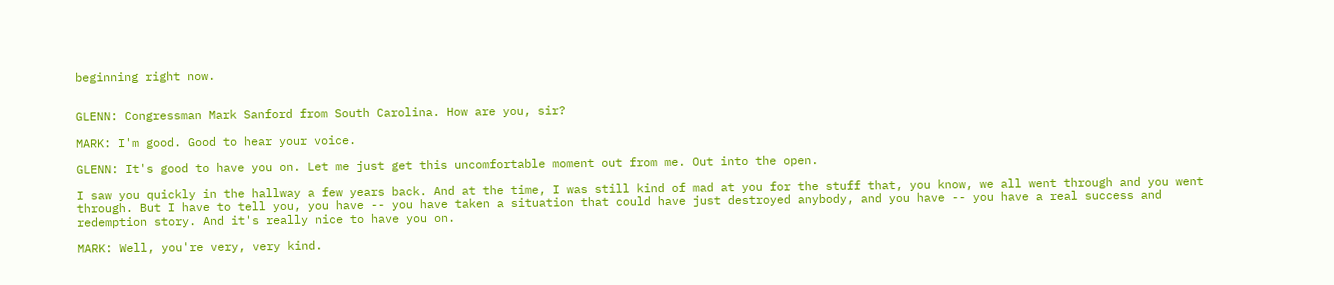beginning right now.


GLENN: Congressman Mark Sanford from South Carolina. How are you, sir?

MARK: I'm good. Good to hear your voice.

GLENN: It's good to have you on. Let me just get this uncomfortable moment out from me. Out into the open.

I saw you quickly in the hallway a few years back. And at the time, I was still kind of mad at you for the stuff that, you know, we all went through and you went through. But I have to tell you, you have -- you have taken a situation that could have just destroyed anybody, and you have -- you have a real success and redemption story. And it's really nice to have you on.

MARK: Well, you're very, very kind.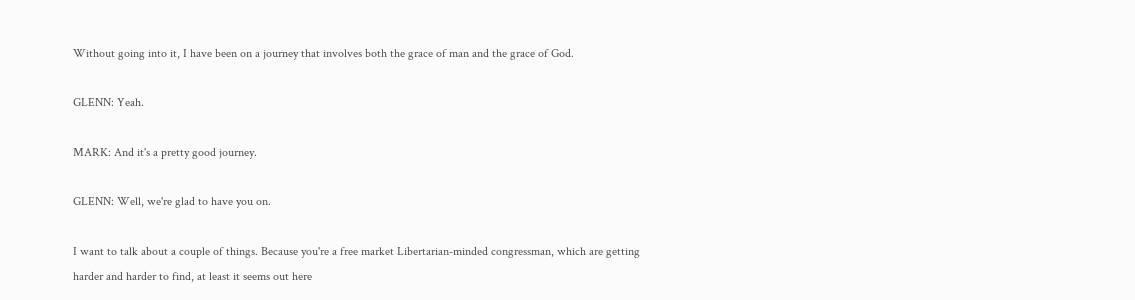Without going into it, I have been on a journey that involves both the grace of man and the grace of God.

GLENN: Yeah.

MARK: And it's a pretty good journey.

GLENN: Well, we're glad to have you on.

I want to talk about a couple of things. Because you're a free market Libertarian-minded congressman, which are getting harder and harder to find, at least it seems out here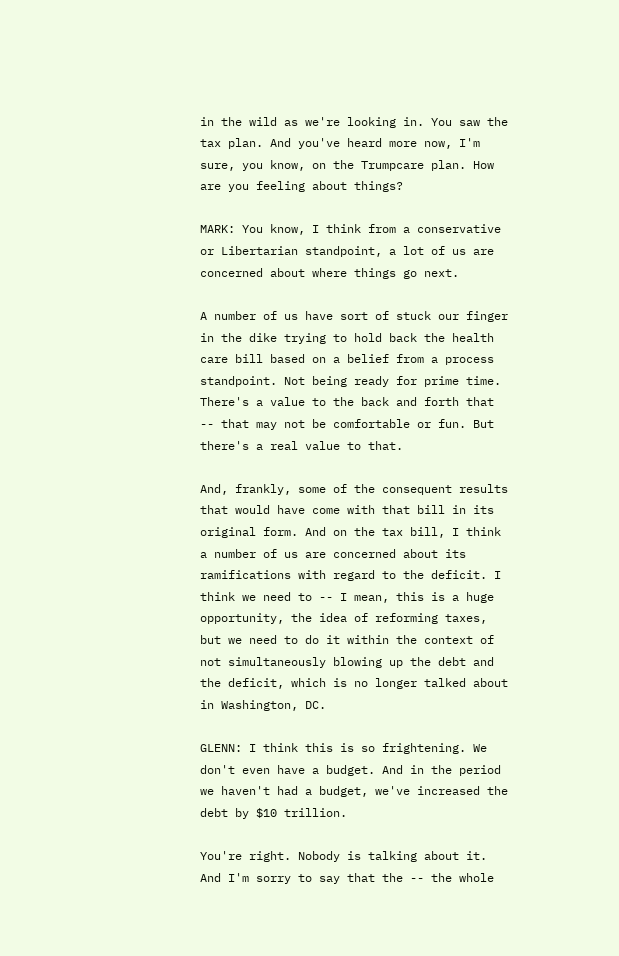in the wild as we're looking in. You saw the tax plan. And you've heard more now, I'm sure, you know, on the Trumpcare plan. How are you feeling about things?

MARK: You know, I think from a conservative or Libertarian standpoint, a lot of us are concerned about where things go next.

A number of us have sort of stuck our finger in the dike trying to hold back the health care bill based on a belief from a process standpoint. Not being ready for prime time. There's a value to the back and forth that -- that may not be comfortable or fun. But there's a real value to that.

And, frankly, some of the consequent results that would have come with that bill in its original form. And on the tax bill, I think a number of us are concerned about its ramifications with regard to the deficit. I think we need to -- I mean, this is a huge opportunity, the idea of reforming taxes, but we need to do it within the context of not simultaneously blowing up the debt and the deficit, which is no longer talked about in Washington, DC.

GLENN: I think this is so frightening. We don't even have a budget. And in the period we haven't had a budget, we've increased the debt by $10 trillion.

You're right. Nobody is talking about it. And I'm sorry to say that the -- the whole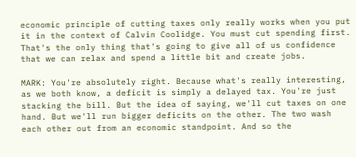economic principle of cutting taxes only really works when you put it in the context of Calvin Coolidge. You must cut spending first. That's the only thing that's going to give all of us confidence that we can relax and spend a little bit and create jobs.

MARK: You're absolutely right. Because what's really interesting, as we both know, a deficit is simply a delayed tax. You're just stacking the bill. But the idea of saying, we'll cut taxes on one hand. But we'll run bigger deficits on the other. The two wash each other out from an economic standpoint. And so the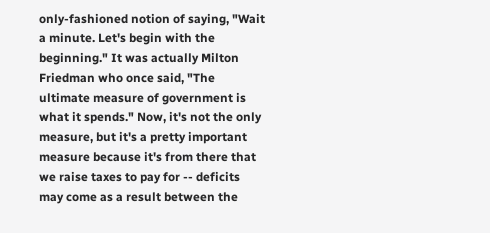only-fashioned notion of saying, "Wait a minute. Let's begin with the beginning." It was actually Milton Friedman who once said, "The ultimate measure of government is what it spends." Now, it's not the only measure, but it's a pretty important measure because it's from there that we raise taxes to pay for -- deficits may come as a result between the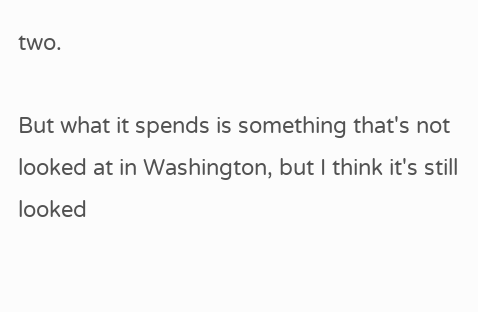two.

But what it spends is something that's not looked at in Washington, but I think it's still looked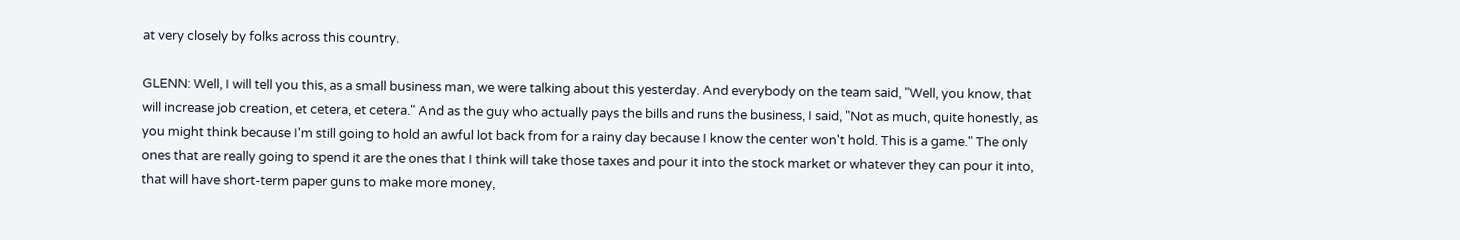at very closely by folks across this country.

GLENN: Well, I will tell you this, as a small business man, we were talking about this yesterday. And everybody on the team said, "Well, you know, that will increase job creation, et cetera, et cetera." And as the guy who actually pays the bills and runs the business, I said, "Not as much, quite honestly, as you might think because I'm still going to hold an awful lot back from for a rainy day because I know the center won't hold. This is a game." The only ones that are really going to spend it are the ones that I think will take those taxes and pour it into the stock market or whatever they can pour it into, that will have short-term paper guns to make more money,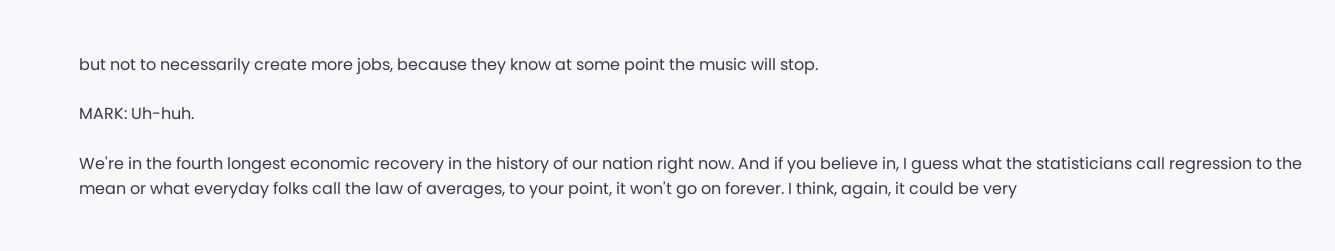but not to necessarily create more jobs, because they know at some point the music will stop.

MARK: Uh-huh.

We're in the fourth longest economic recovery in the history of our nation right now. And if you believe in, I guess what the statisticians call regression to the mean or what everyday folks call the law of averages, to your point, it won't go on forever. I think, again, it could be very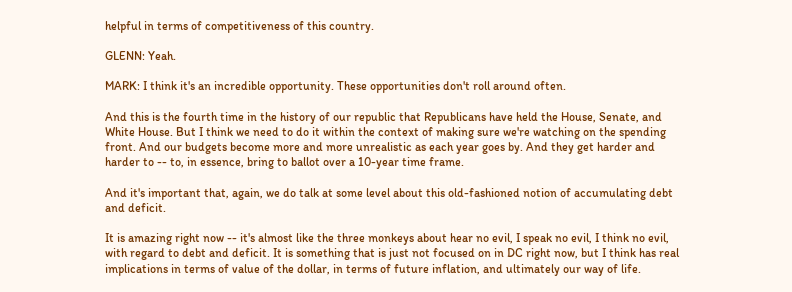helpful in terms of competitiveness of this country.

GLENN: Yeah.

MARK: I think it's an incredible opportunity. These opportunities don't roll around often.

And this is the fourth time in the history of our republic that Republicans have held the House, Senate, and White House. But I think we need to do it within the context of making sure we're watching on the spending front. And our budgets become more and more unrealistic as each year goes by. And they get harder and harder to -- to, in essence, bring to ballot over a 10-year time frame.

And it's important that, again, we do talk at some level about this old-fashioned notion of accumulating debt and deficit.

It is amazing right now -- it's almost like the three monkeys about hear no evil, I speak no evil, I think no evil, with regard to debt and deficit. It is something that is just not focused on in DC right now, but I think has real implications in terms of value of the dollar, in terms of future inflation, and ultimately our way of life.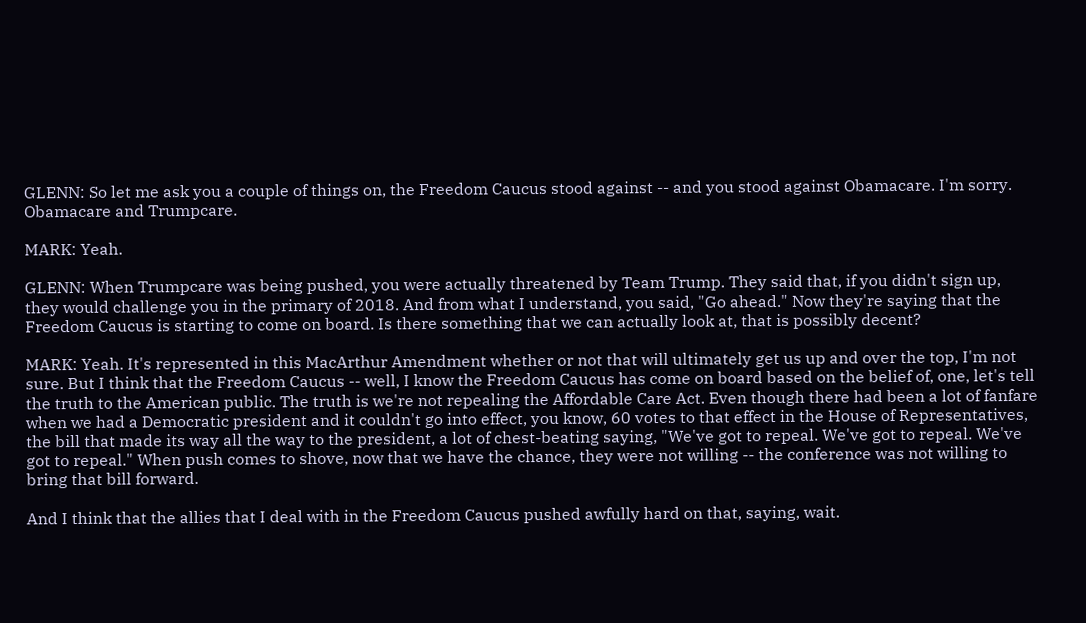GLENN: So let me ask you a couple of things on, the Freedom Caucus stood against -- and you stood against Obamacare. I'm sorry. Obamacare and Trumpcare.

MARK: Yeah.

GLENN: When Trumpcare was being pushed, you were actually threatened by Team Trump. They said that, if you didn't sign up, they would challenge you in the primary of 2018. And from what I understand, you said, "Go ahead." Now they're saying that the Freedom Caucus is starting to come on board. Is there something that we can actually look at, that is possibly decent?

MARK: Yeah. It's represented in this MacArthur Amendment whether or not that will ultimately get us up and over the top, I'm not sure. But I think that the Freedom Caucus -- well, I know the Freedom Caucus has come on board based on the belief of, one, let's tell the truth to the American public. The truth is we're not repealing the Affordable Care Act. Even though there had been a lot of fanfare when we had a Democratic president and it couldn't go into effect, you know, 60 votes to that effect in the House of Representatives, the bill that made its way all the way to the president, a lot of chest-beating saying, "We've got to repeal. We've got to repeal. We've got to repeal." When push comes to shove, now that we have the chance, they were not willing -- the conference was not willing to bring that bill forward.

And I think that the allies that I deal with in the Freedom Caucus pushed awfully hard on that, saying, wait.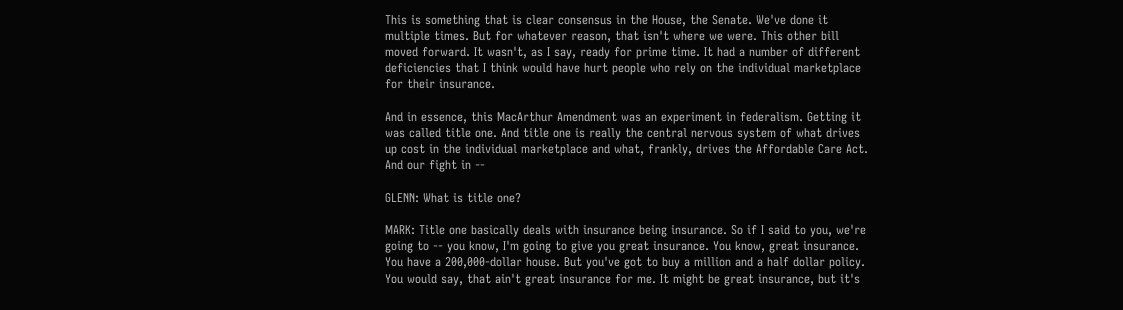This is something that is clear consensus in the House, the Senate. We've done it multiple times. But for whatever reason, that isn't where we were. This other bill moved forward. It wasn't, as I say, ready for prime time. It had a number of different deficiencies that I think would have hurt people who rely on the individual marketplace for their insurance.

And in essence, this MacArthur Amendment was an experiment in federalism. Getting it was called title one. And title one is really the central nervous system of what drives up cost in the individual marketplace and what, frankly, drives the Affordable Care Act. And our fight in --

GLENN: What is title one?

MARK: Title one basically deals with insurance being insurance. So if I said to you, we're going to -- you know, I'm going to give you great insurance. You know, great insurance. You have a 200,000-dollar house. But you've got to buy a million and a half dollar policy. You would say, that ain't great insurance for me. It might be great insurance, but it's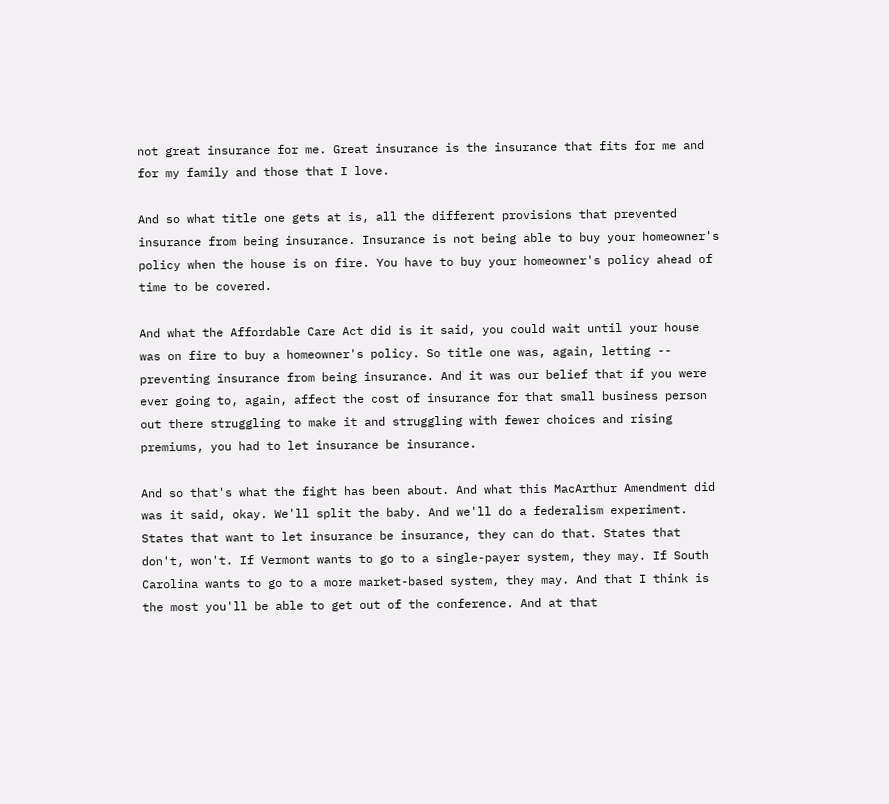not great insurance for me. Great insurance is the insurance that fits for me and for my family and those that I love.

And so what title one gets at is, all the different provisions that prevented insurance from being insurance. Insurance is not being able to buy your homeowner's policy when the house is on fire. You have to buy your homeowner's policy ahead of time to be covered.

And what the Affordable Care Act did is it said, you could wait until your house was on fire to buy a homeowner's policy. So title one was, again, letting -- preventing insurance from being insurance. And it was our belief that if you were ever going to, again, affect the cost of insurance for that small business person out there struggling to make it and struggling with fewer choices and rising premiums, you had to let insurance be insurance.

And so that's what the fight has been about. And what this MacArthur Amendment did was it said, okay. We'll split the baby. And we'll do a federalism experiment. States that want to let insurance be insurance, they can do that. States that don't, won't. If Vermont wants to go to a single-payer system, they may. If South Carolina wants to go to a more market-based system, they may. And that I think is the most you'll be able to get out of the conference. And at that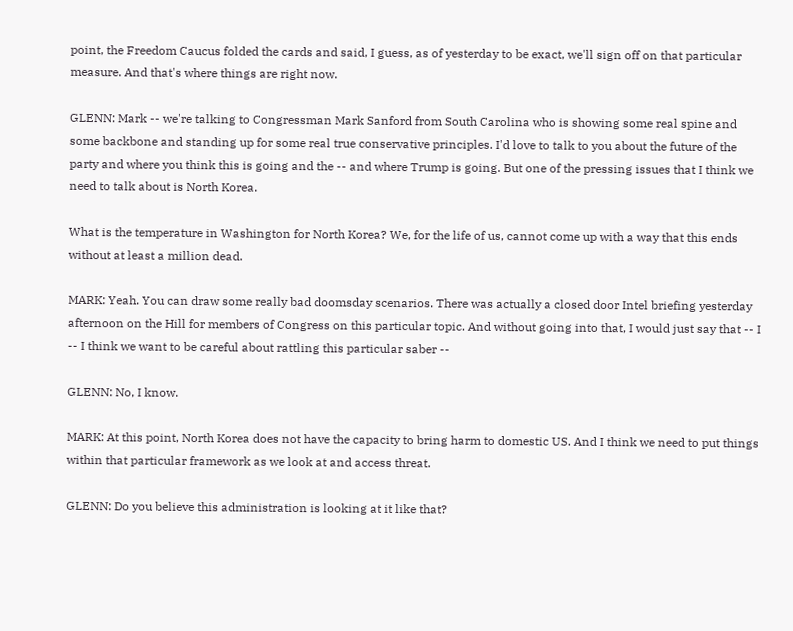point, the Freedom Caucus folded the cards and said, I guess, as of yesterday to be exact, we'll sign off on that particular measure. And that's where things are right now.

GLENN: Mark -- we're talking to Congressman Mark Sanford from South Carolina who is showing some real spine and some backbone and standing up for some real true conservative principles. I'd love to talk to you about the future of the party and where you think this is going and the -- and where Trump is going. But one of the pressing issues that I think we need to talk about is North Korea.

What is the temperature in Washington for North Korea? We, for the life of us, cannot come up with a way that this ends without at least a million dead.

MARK: Yeah. You can draw some really bad doomsday scenarios. There was actually a closed door Intel briefing yesterday afternoon on the Hill for members of Congress on this particular topic. And without going into that, I would just say that -- I -- I think we want to be careful about rattling this particular saber --

GLENN: No, I know.

MARK: At this point, North Korea does not have the capacity to bring harm to domestic US. And I think we need to put things within that particular framework as we look at and access threat.

GLENN: Do you believe this administration is looking at it like that?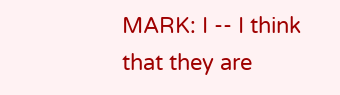MARK: I -- I think that they are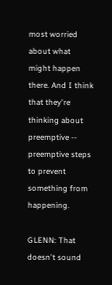most worried about what might happen there. And I think that they're thinking about preemptive -- preemptive steps to prevent something from happening.

GLENN: That doesn't sound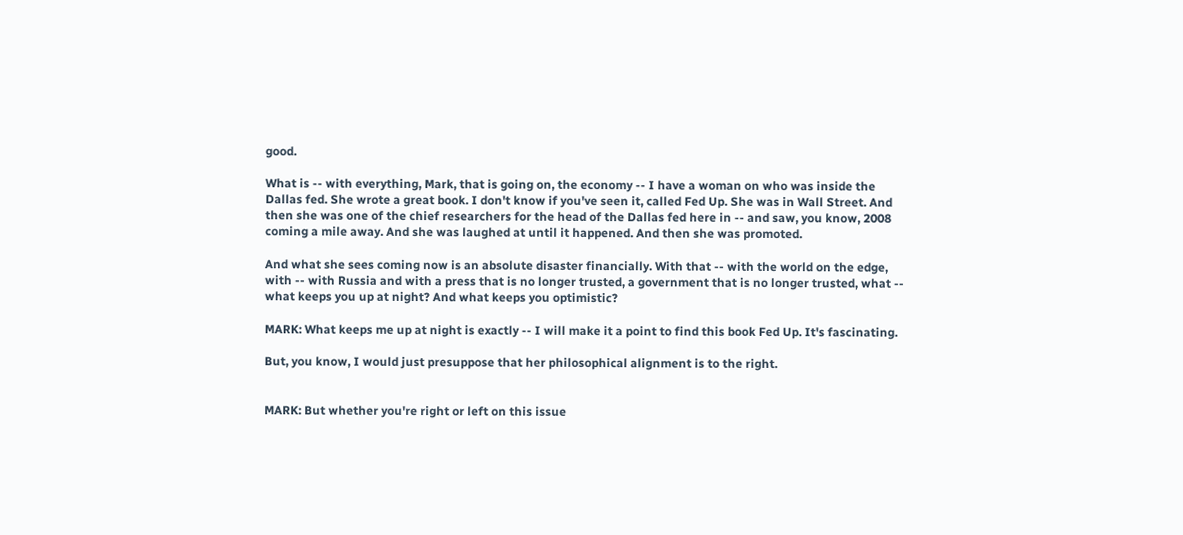good.

What is -- with everything, Mark, that is going on, the economy -- I have a woman on who was inside the Dallas fed. She wrote a great book. I don't know if you've seen it, called Fed Up. She was in Wall Street. And then she was one of the chief researchers for the head of the Dallas fed here in -- and saw, you know, 2008 coming a mile away. And she was laughed at until it happened. And then she was promoted.

And what she sees coming now is an absolute disaster financially. With that -- with the world on the edge, with -- with Russia and with a press that is no longer trusted, a government that is no longer trusted, what -- what keeps you up at night? And what keeps you optimistic?

MARK: What keeps me up at night is exactly -- I will make it a point to find this book Fed Up. It's fascinating.

But, you know, I would just presuppose that her philosophical alignment is to the right.


MARK: But whether you're right or left on this issue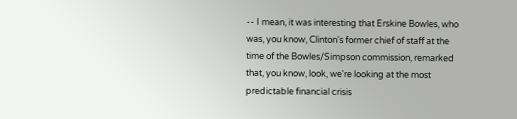-- I mean, it was interesting that Erskine Bowles, who was, you know, Clinton's former chief of staff at the time of the Bowles/Simpson commission, remarked that, you know, look, we're looking at the most predictable financial crisis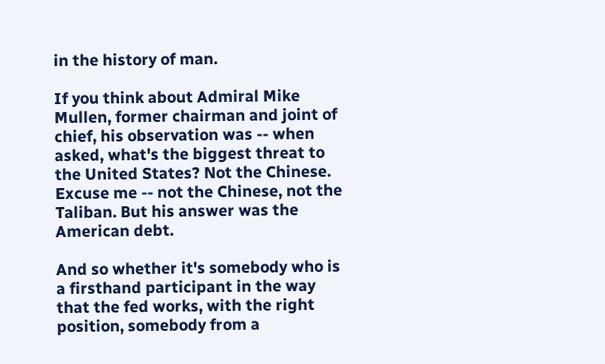in the history of man.

If you think about Admiral Mike Mullen, former chairman and joint of chief, his observation was -- when asked, what's the biggest threat to the United States? Not the Chinese. Excuse me -- not the Chinese, not the Taliban. But his answer was the American debt.

And so whether it's somebody who is a firsthand participant in the way that the fed works, with the right position, somebody from a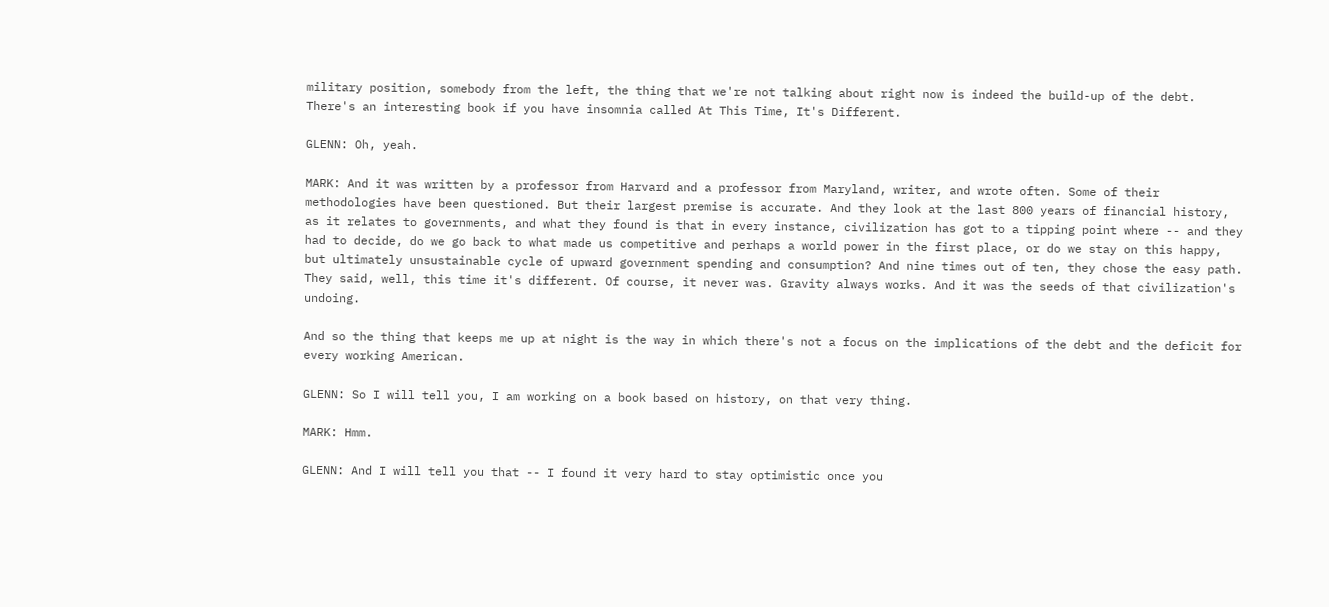military position, somebody from the left, the thing that we're not talking about right now is indeed the build-up of the debt. There's an interesting book if you have insomnia called At This Time, It's Different.

GLENN: Oh, yeah.

MARK: And it was written by a professor from Harvard and a professor from Maryland, writer, and wrote often. Some of their methodologies have been questioned. But their largest premise is accurate. And they look at the last 800 years of financial history, as it relates to governments, and what they found is that in every instance, civilization has got to a tipping point where -- and they had to decide, do we go back to what made us competitive and perhaps a world power in the first place, or do we stay on this happy, but ultimately unsustainable cycle of upward government spending and consumption? And nine times out of ten, they chose the easy path. They said, well, this time it's different. Of course, it never was. Gravity always works. And it was the seeds of that civilization's undoing.

And so the thing that keeps me up at night is the way in which there's not a focus on the implications of the debt and the deficit for every working American.

GLENN: So I will tell you, I am working on a book based on history, on that very thing.

MARK: Hmm.

GLENN: And I will tell you that -- I found it very hard to stay optimistic once you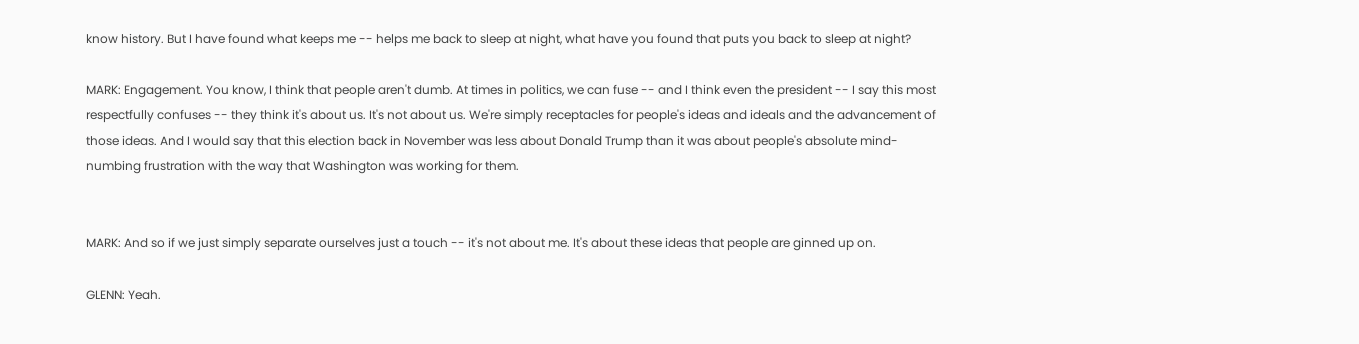know history. But I have found what keeps me -- helps me back to sleep at night, what have you found that puts you back to sleep at night?

MARK: Engagement. You know, I think that people aren't dumb. At times in politics, we can fuse -- and I think even the president -- I say this most respectfully confuses -- they think it's about us. It's not about us. We're simply receptacles for people's ideas and ideals and the advancement of those ideas. And I would say that this election back in November was less about Donald Trump than it was about people's absolute mind-numbing frustration with the way that Washington was working for them.


MARK: And so if we just simply separate ourselves just a touch -- it's not about me. It's about these ideas that people are ginned up on.

GLENN: Yeah.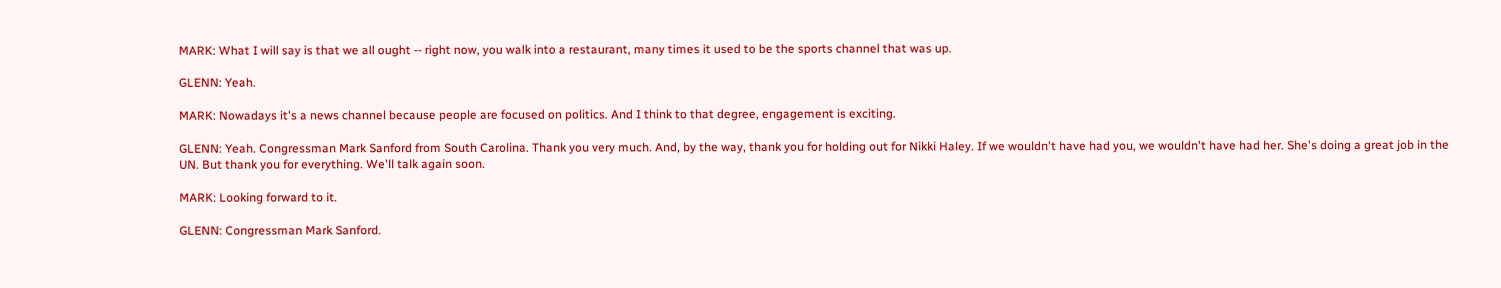MARK: What I will say is that we all ought -- right now, you walk into a restaurant, many times it used to be the sports channel that was up.

GLENN: Yeah.

MARK: Nowadays it's a news channel because people are focused on politics. And I think to that degree, engagement is exciting.

GLENN: Yeah. Congressman Mark Sanford from South Carolina. Thank you very much. And, by the way, thank you for holding out for Nikki Haley. If we wouldn't have had you, we wouldn't have had her. She's doing a great job in the UN. But thank you for everything. We'll talk again soon.

MARK: Looking forward to it.

GLENN: Congressman Mark Sanford.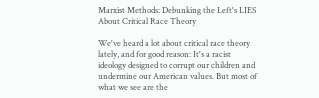Marxist Methods: Debunking the Left's LIES About Critical Race Theory

We've heard a lot about critical race theory lately, and for good reason: It's a racist ideology designed to corrupt our children and undermine our American values. But most of what we see are the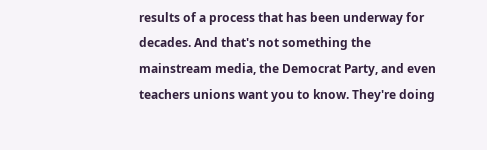results of a process that has been underway for decades. And that's not something the mainstream media, the Democrat Party, and even teachers unions want you to know. They're doing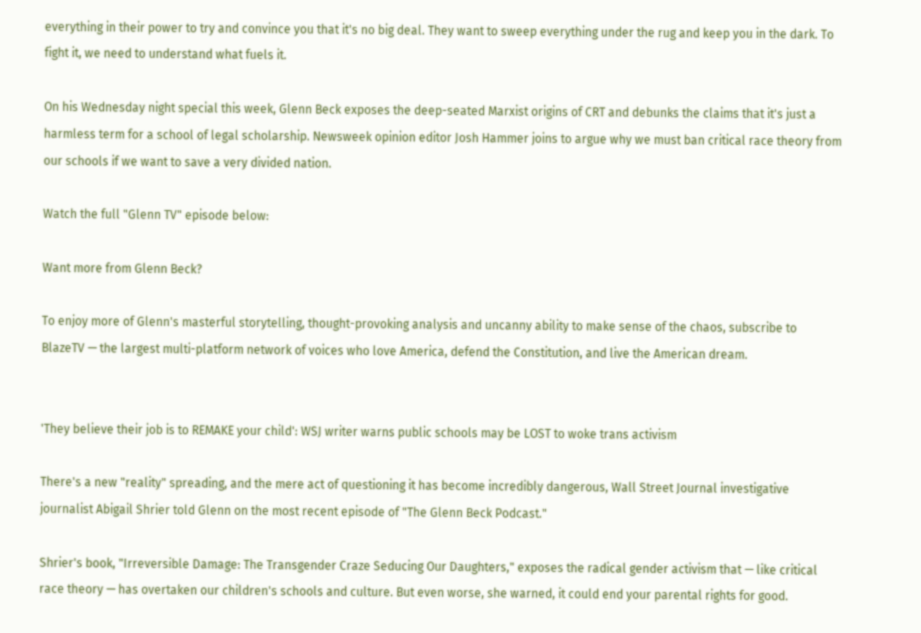everything in their power to try and convince you that it's no big deal. They want to sweep everything under the rug and keep you in the dark. To fight it, we need to understand what fuels it.

On his Wednesday night special this week, Glenn Beck exposes the deep-seated Marxist origins of CRT and debunks the claims that it's just a harmless term for a school of legal scholarship. Newsweek opinion editor Josh Hammer joins to argue why we must ban critical race theory from our schools if we want to save a very divided nation.

Watch the full "Glenn TV" episode below:

Want more from Glenn Beck?

To enjoy more of Glenn's masterful storytelling, thought-provoking analysis and uncanny ability to make sense of the chaos, subscribe to BlazeTV — the largest multi-platform network of voices who love America, defend the Constitution, and live the American dream.


'They believe their job is to REMAKE your child': WSJ writer warns public schools may be LOST to woke trans activism

There's a new "reality" spreading, and the mere act of questioning it has become incredibly dangerous, Wall Street Journal investigative journalist Abigail Shrier told Glenn on the most recent episode of "The Glenn Beck Podcast."

Shrier's book, "Irreversible Damage: The Transgender Craze Seducing Our Daughters," exposes the radical gender activism that — like critical race theory — has overtaken our children's schools and culture. But even worse, she warned, it could end your parental rights for good.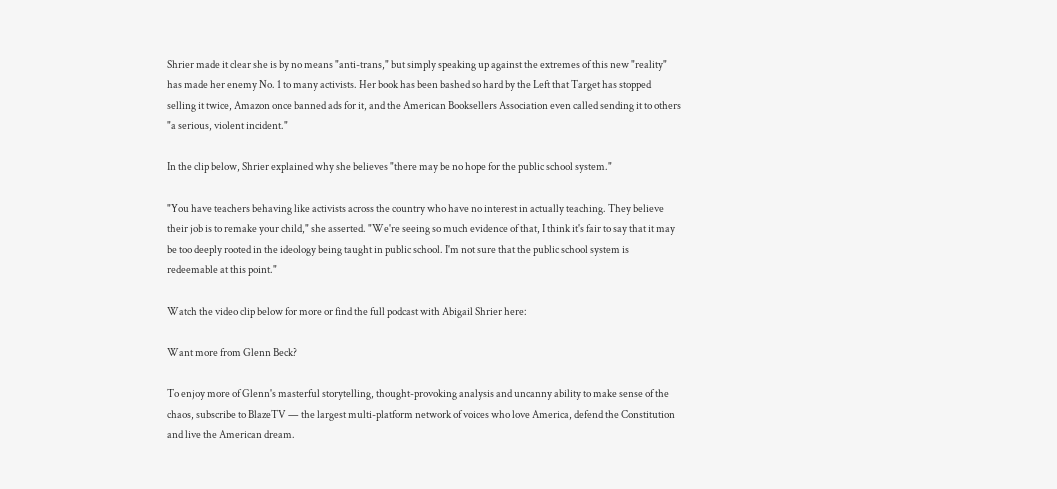Shrier made it clear she is by no means "anti-trans," but simply speaking up against the extremes of this new "reality" has made her enemy No. 1 to many activists. Her book has been bashed so hard by the Left that Target has stopped selling it twice, Amazon once banned ads for it, and the American Booksellers Association even called sending it to others "a serious, violent incident."

In the clip below, Shrier explained why she believes "there may be no hope for the public school system."

"You have teachers behaving like activists across the country who have no interest in actually teaching. They believe their job is to remake your child," she asserted. "We're seeing so much evidence of that, I think it's fair to say that it may be too deeply rooted in the ideology being taught in public school. I'm not sure that the public school system is redeemable at this point."

Watch the video clip below for more or find the full podcast with Abigail Shrier here:

Want more from Glenn Beck?

To enjoy more of Glenn's masterful storytelling, thought-provoking analysis and uncanny ability to make sense of the chaos, subscribe to BlazeTV — the largest multi-platform network of voices who love America, defend the Constitution and live the American dream.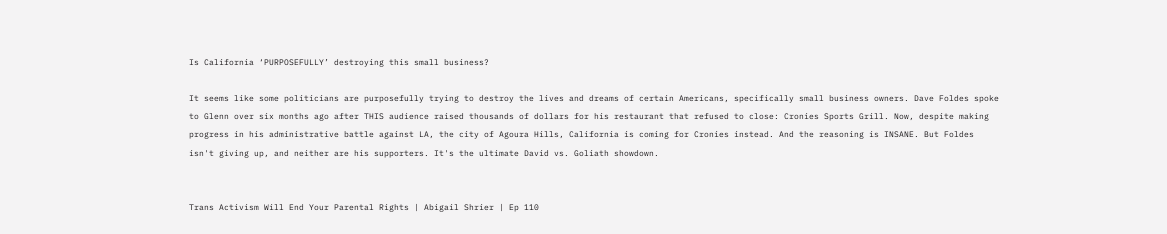Is California ‘PURPOSEFULLY’ destroying this small business?

It seems like some politicians are purposefully trying to destroy the lives and dreams of certain Americans, specifically small business owners. Dave Foldes spoke to Glenn over six months ago after THIS audience raised thousands of dollars for his restaurant that refused to close: Cronies Sports Grill. Now, despite making progress in his administrative battle against LA, the city of Agoura Hills, California is coming for Cronies instead. And the reasoning is INSANE. But Foldes isn't giving up, and neither are his supporters. It's the ultimate David vs. Goliath showdown.


Trans Activism Will End Your Parental Rights | Abigail Shrier | Ep 110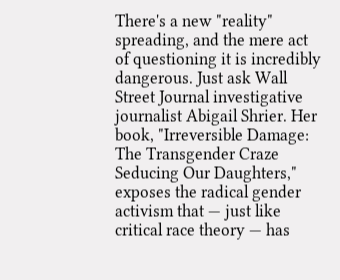There's a new "reality" spreading, and the mere act of questioning it is incredibly dangerous. Just ask Wall Street Journal investigative journalist Abigail Shrier. Her book, "Irreversible Damage: The Transgender Craze Seducing Our Daughters," exposes the radical gender activism that — just like critical race theory — has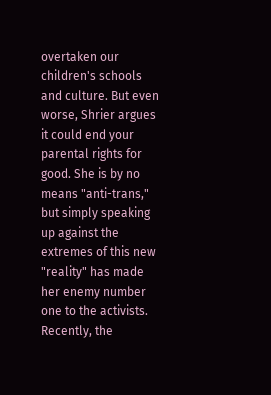overtaken our children's schools and culture. But even worse, Shrier argues it could end your parental rights for good. She is by no means "anti-trans," but simply speaking up against the extremes of this new "reality" has made her enemy number one to the activists. Recently, the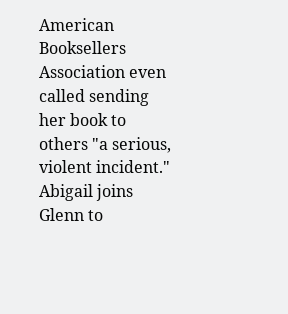American Booksellers Association even called sending her book to others "a serious, violent incident." Abigail joins Glenn to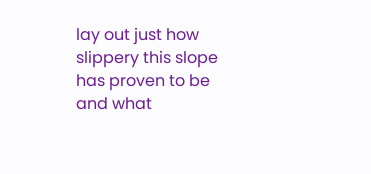lay out just how slippery this slope has proven to be and what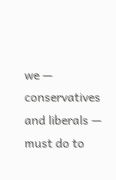we — conservatives and liberals — must do to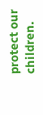protect our children.